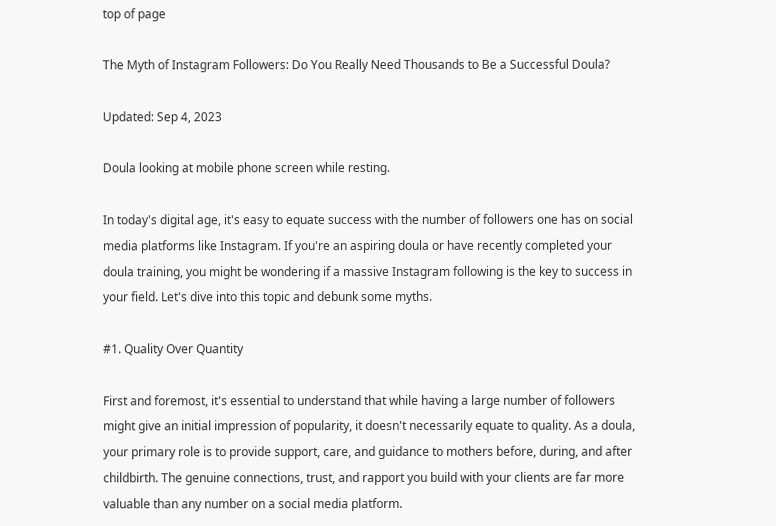top of page

The Myth of Instagram Followers: Do You Really Need Thousands to Be a Successful Doula?

Updated: Sep 4, 2023

Doula looking at mobile phone screen while resting.

In today's digital age, it's easy to equate success with the number of followers one has on social media platforms like Instagram. If you're an aspiring doula or have recently completed your doula training, you might be wondering if a massive Instagram following is the key to success in your field. Let's dive into this topic and debunk some myths.

#1. Quality Over Quantity

First and foremost, it's essential to understand that while having a large number of followers might give an initial impression of popularity, it doesn't necessarily equate to quality. As a doula, your primary role is to provide support, care, and guidance to mothers before, during, and after childbirth. The genuine connections, trust, and rapport you build with your clients are far more valuable than any number on a social media platform.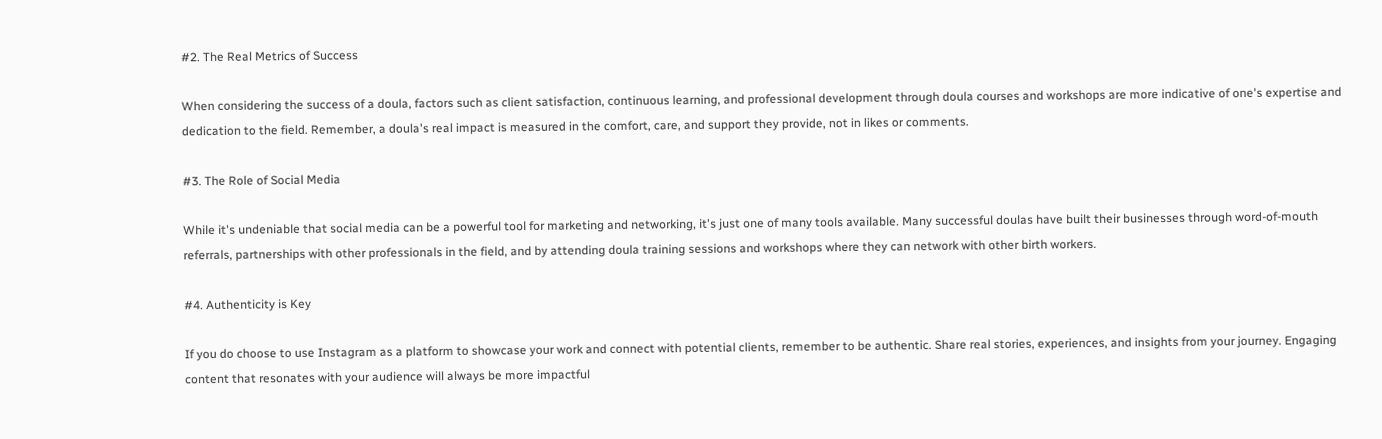#2. The Real Metrics of Success

When considering the success of a doula, factors such as client satisfaction, continuous learning, and professional development through doula courses and workshops are more indicative of one's expertise and dedication to the field. Remember, a doula's real impact is measured in the comfort, care, and support they provide, not in likes or comments.

#3. The Role of Social Media

While it's undeniable that social media can be a powerful tool for marketing and networking, it's just one of many tools available. Many successful doulas have built their businesses through word-of-mouth referrals, partnerships with other professionals in the field, and by attending doula training sessions and workshops where they can network with other birth workers.

#4. Authenticity is Key

If you do choose to use Instagram as a platform to showcase your work and connect with potential clients, remember to be authentic. Share real stories, experiences, and insights from your journey. Engaging content that resonates with your audience will always be more impactful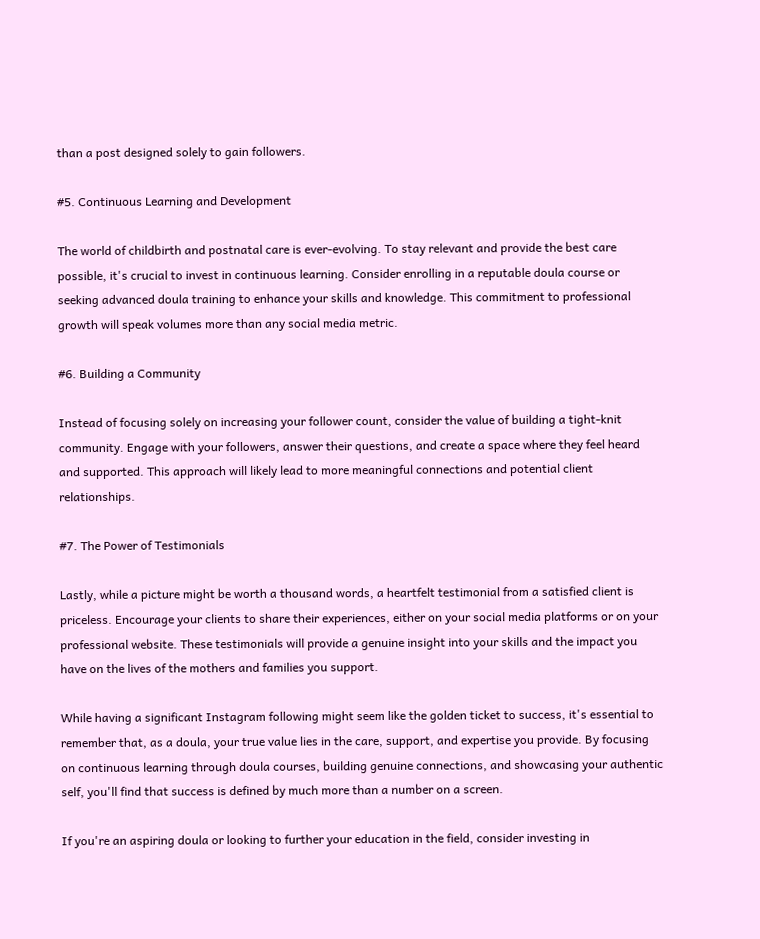than a post designed solely to gain followers.

#5. Continuous Learning and Development

The world of childbirth and postnatal care is ever-evolving. To stay relevant and provide the best care possible, it's crucial to invest in continuous learning. Consider enrolling in a reputable doula course or seeking advanced doula training to enhance your skills and knowledge. This commitment to professional growth will speak volumes more than any social media metric.

#6. Building a Community

Instead of focusing solely on increasing your follower count, consider the value of building a tight-knit community. Engage with your followers, answer their questions, and create a space where they feel heard and supported. This approach will likely lead to more meaningful connections and potential client relationships.

#7. The Power of Testimonials

Lastly, while a picture might be worth a thousand words, a heartfelt testimonial from a satisfied client is priceless. Encourage your clients to share their experiences, either on your social media platforms or on your professional website. These testimonials will provide a genuine insight into your skills and the impact you have on the lives of the mothers and families you support.

While having a significant Instagram following might seem like the golden ticket to success, it's essential to remember that, as a doula, your true value lies in the care, support, and expertise you provide. By focusing on continuous learning through doula courses, building genuine connections, and showcasing your authentic self, you'll find that success is defined by much more than a number on a screen.

If you're an aspiring doula or looking to further your education in the field, consider investing in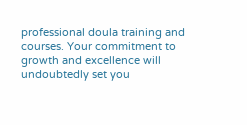professional doula training and courses. Your commitment to growth and excellence will undoubtedly set you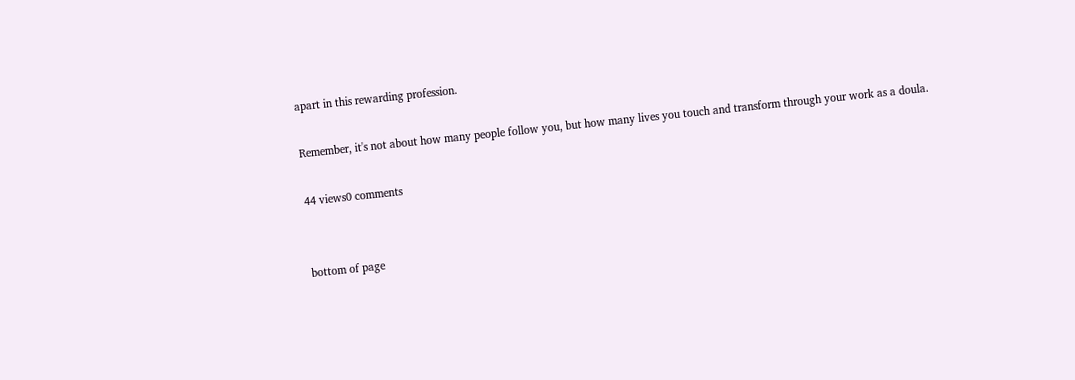apart in this rewarding profession.

Remember, it's not about how many people follow you, but how many lives you touch and transform through your work as a doula.

44 views0 comments


bottom of page